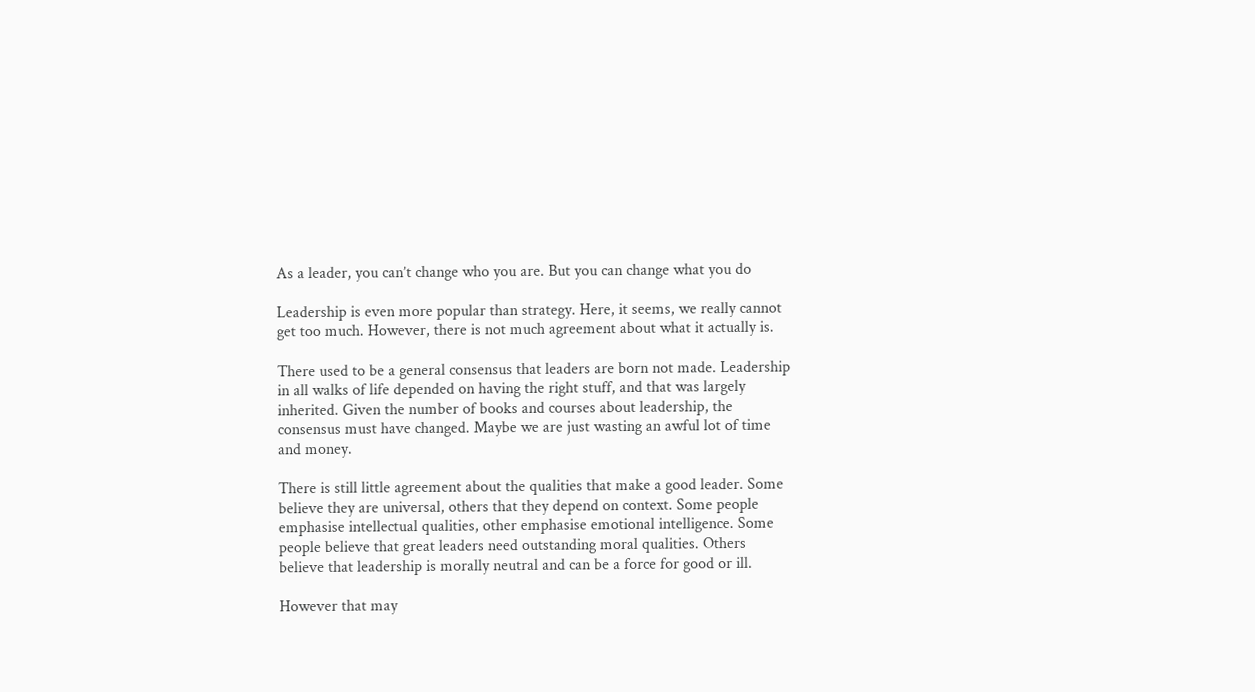As a leader, you can’t change who you are. But you can change what you do

Leadership is even more popular than strategy. Here, it seems, we really cannot get too much. However, there is not much agreement about what it actually is.

There used to be a general consensus that leaders are born not made. Leadership in all walks of life depended on having the right stuff, and that was largely inherited. Given the number of books and courses about leadership, the consensus must have changed. Maybe we are just wasting an awful lot of time and money.

There is still little agreement about the qualities that make a good leader. Some believe they are universal, others that they depend on context. Some people emphasise intellectual qualities, other emphasise emotional intelligence. Some people believe that great leaders need outstanding moral qualities. Others believe that leadership is morally neutral and can be a force for good or ill.

However that may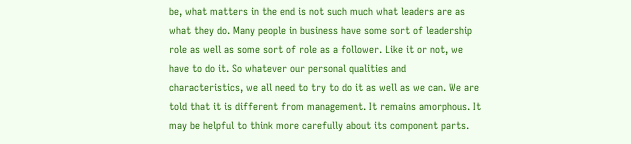be, what matters in the end is not such much what leaders are as what they do. Many people in business have some sort of leadership role as well as some sort of role as a follower. Like it or not, we have to do it. So whatever our personal qualities and characteristics, we all need to try to do it as well as we can. We are told that it is different from management. It remains amorphous. It may be helpful to think more carefully about its component parts.